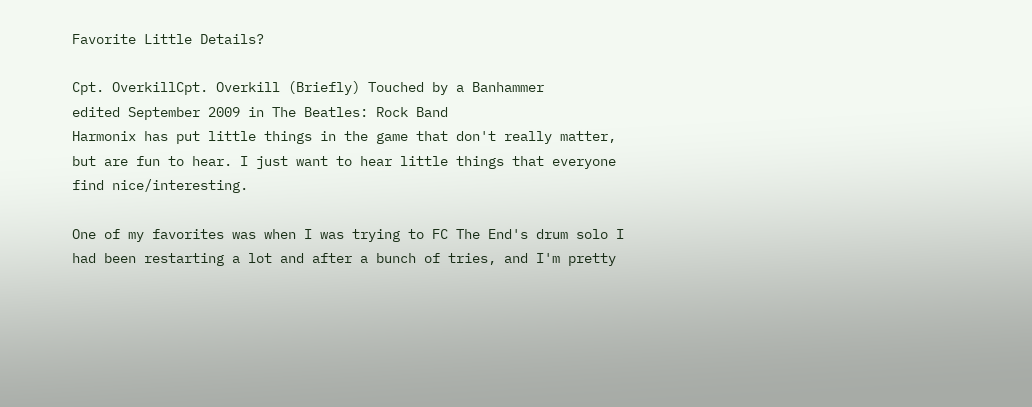Favorite Little Details?

Cpt. OverkillCpt. Overkill (Briefly) Touched by a Banhammer
edited September 2009 in The Beatles: Rock Band
Harmonix has put little things in the game that don't really matter, but are fun to hear. I just want to hear little things that everyone find nice/interesting.

One of my favorites was when I was trying to FC The End's drum solo I had been restarting a lot and after a bunch of tries, and I'm pretty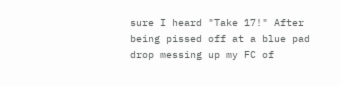sure I heard "Take 17!" After being pissed off at a blue pad drop messing up my FC of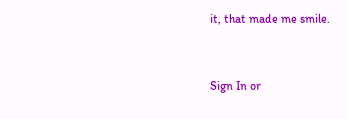it, that made me smile.


Sign In or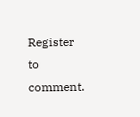Register to comment.